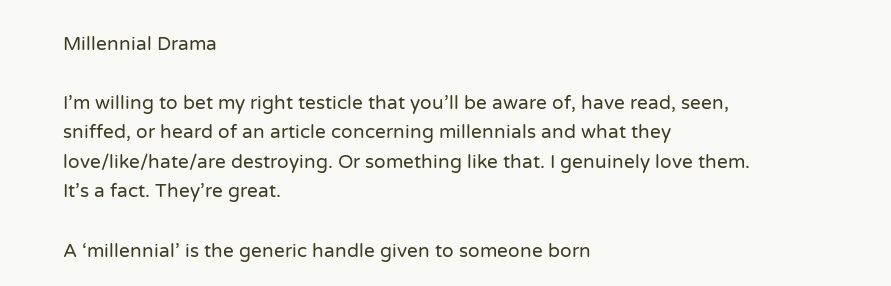Millennial Drama

I’m willing to bet my right testicle that you’ll be aware of, have read, seen, sniffed, or heard of an article concerning millennials and what they love/like/hate/are destroying. Or something like that. I genuinely love them. It’s a fact. They’re great.

A ‘millennial’ is the generic handle given to someone born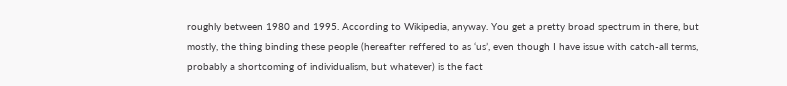roughly between 1980 and 1995. According to Wikipedia, anyway. You get a pretty broad spectrum in there, but mostly, the thing binding these people (hereafter reffered to as ‘us’, even though I have issue with catch-all terms, probably a shortcoming of individualism, but whatever) is the fact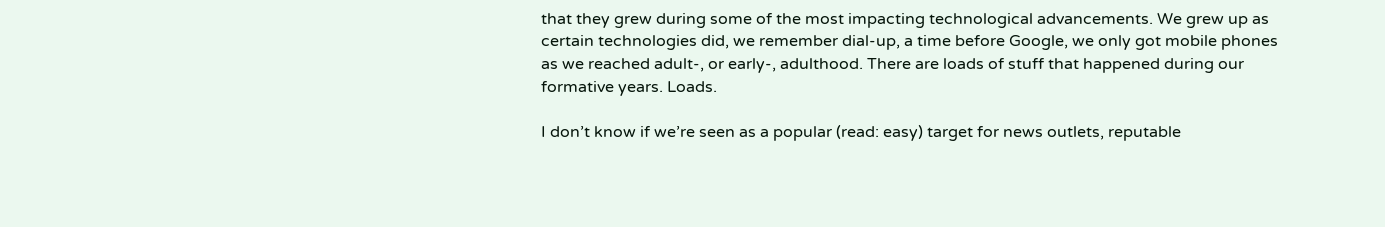that they grew during some of the most impacting technological advancements. We grew up as certain technologies did, we remember dial-up, a time before Google, we only got mobile phones as we reached adult-, or early-, adulthood. There are loads of stuff that happened during our formative years. Loads.

I don’t know if we’re seen as a popular (read: easy) target for news outlets, reputable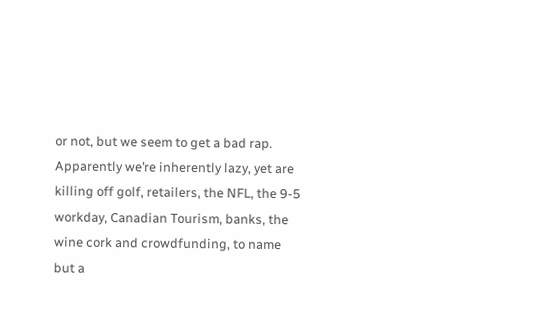or not, but we seem to get a bad rap. Apparently we’re inherently lazy, yet are killing off golf, retailers, the NFL, the 9-5 workday, Canadian Tourism, banks, the wine cork and crowdfunding, to name but a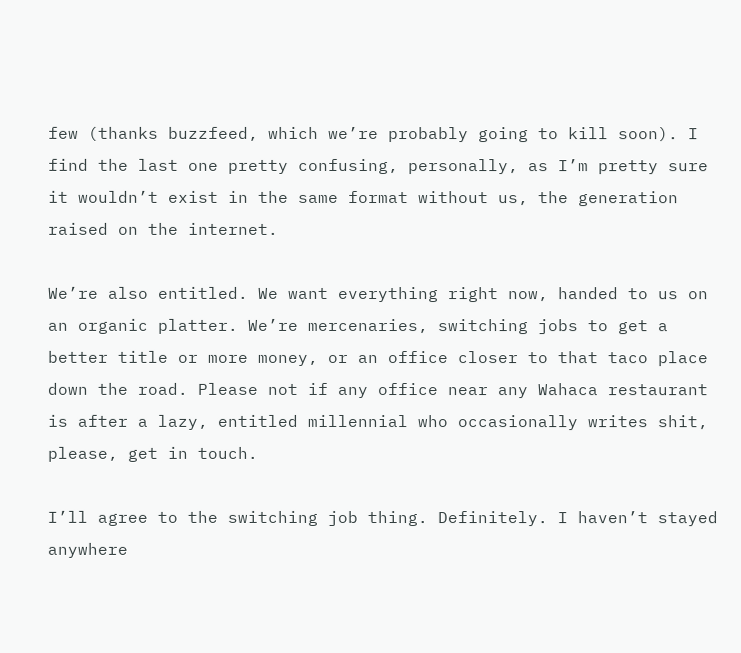few (thanks buzzfeed, which we’re probably going to kill soon). I find the last one pretty confusing, personally, as I’m pretty sure it wouldn’t exist in the same format without us, the generation raised on the internet.

We’re also entitled. We want everything right now, handed to us on an organic platter. We’re mercenaries, switching jobs to get a better title or more money, or an office closer to that taco place down the road. Please not if any office near any Wahaca restaurant is after a lazy, entitled millennial who occasionally writes shit, please, get in touch.

I’ll agree to the switching job thing. Definitely. I haven’t stayed anywhere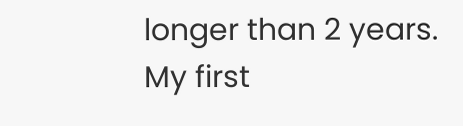longer than 2 years. My first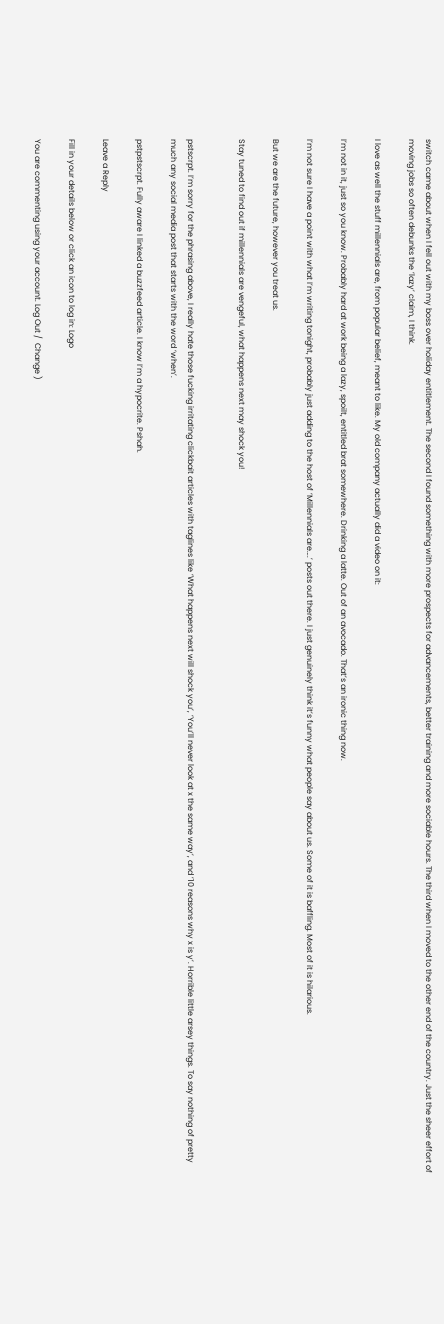switch came about when I fell out with my boss over holiday entitlement. The second I found something with more prospects for advancements, better training and more sociable hours. The third when I moved to the other end of the country. Just the sheer effort of moving jobs so often debunks the ‘lazy’ claim, I think.

I love as well the stuff millennials are, from popular belief, meant to like. My old company actually did a video on it:

I’m not in it, just so you know. Probably hard at work being a lazy, spoilt, entitled brat somewhere. Drinking a latte. Out of an avocado. That’s an ironic thing now.

I’m not sure I have a point with what I’m writing tonight, probably just adding to the host of ‘Millennials are….’ posts out there. I just genuinely think it’s funny what people say about us. Some of it is baffling. Most of it is hilarious.

But we are the future, however you treat us.

Stay tuned to find out if millennials are vengeful, what happens next may shock you!


pstscrpt. I’m sorry for the phrasing above, I really hate those fucking irritating clickbait articles with taglines like ‘What happens next will shock you’, ‘You’ll never look at x the same way’, and ’10 reasons why x is y’. Horrible little arsey things. To say nothing of pretty much any social media post that starts with the word ‘when’.

pstpstscrpt. Fully aware I linked a buzzfeed article. I know I’m a hypocrite. Pshah.

Leave a Reply

Fill in your details below or click an icon to log in: Logo

You are commenting using your account. Log Out /  Change )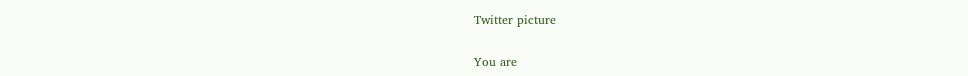Twitter picture

You are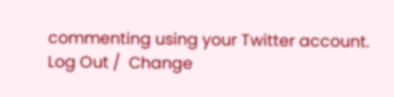commenting using your Twitter account. Log Out /  Change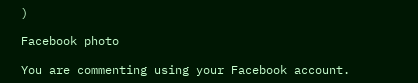)

Facebook photo

You are commenting using your Facebook account.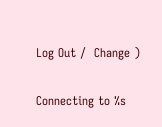Log Out /  Change )

Connecting to %s